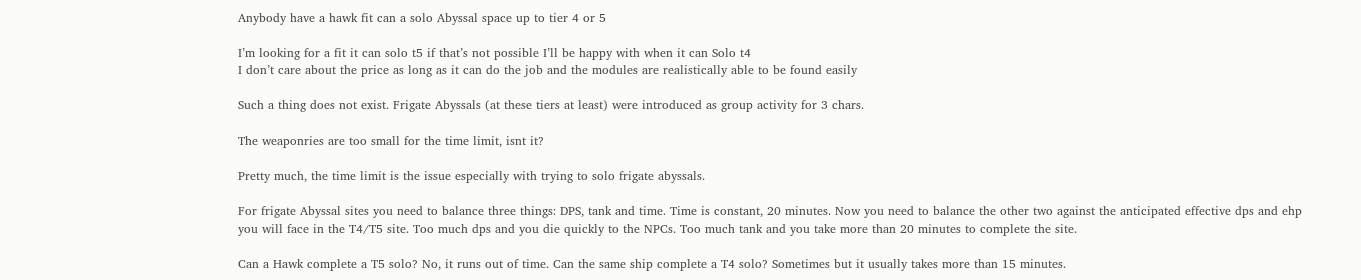Anybody have a hawk fit can a solo Abyssal space up to tier 4 or 5

I’m looking for a fit it can solo t5 if that’s not possible I’ll be happy with when it can Solo t4
I don’t care about the price as long as it can do the job and the modules are realistically able to be found easily

Such a thing does not exist. Frigate Abyssals (at these tiers at least) were introduced as group activity for 3 chars.

The weaponries are too small for the time limit, isnt it?

Pretty much, the time limit is the issue especially with trying to solo frigate abyssals.

For frigate Abyssal sites you need to balance three things: DPS, tank and time. Time is constant, 20 minutes. Now you need to balance the other two against the anticipated effective dps and ehp you will face in the T4/T5 site. Too much dps and you die quickly to the NPCs. Too much tank and you take more than 20 minutes to complete the site.

Can a Hawk complete a T5 solo? No, it runs out of time. Can the same ship complete a T4 solo? Sometimes but it usually takes more than 15 minutes.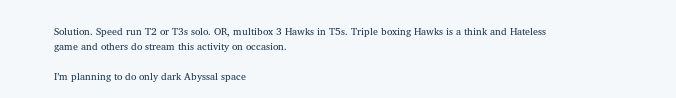Solution. Speed run T2 or T3s solo. OR, multibox 3 Hawks in T5s. Triple boxing Hawks is a think and Hateless game and others do stream this activity on occasion.

I’m planning to do only dark Abyssal space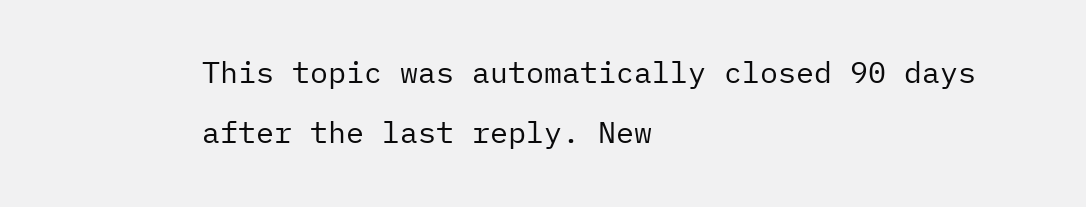This topic was automatically closed 90 days after the last reply. New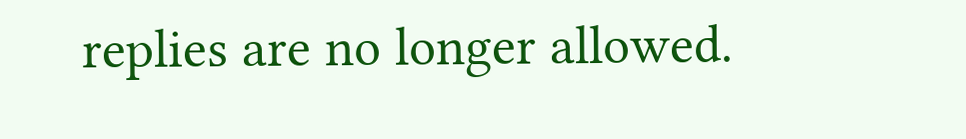replies are no longer allowed.